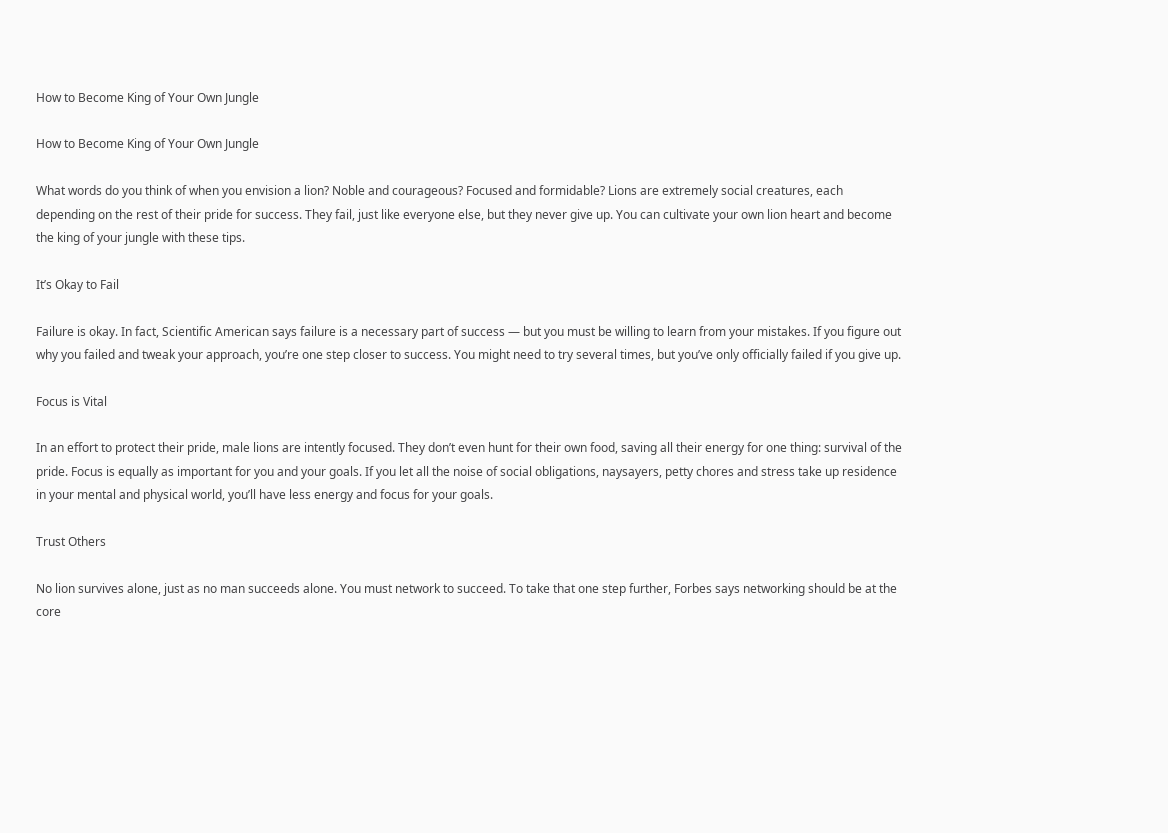How to Become King of Your Own Jungle

How to Become King of Your Own Jungle

What words do you think of when you envision a lion? Noble and courageous? Focused and formidable? Lions are extremely social creatures, each depending on the rest of their pride for success. They fail, just like everyone else, but they never give up. You can cultivate your own lion heart and become the king of your jungle with these tips.

It’s Okay to Fail

Failure is okay. In fact, Scientific American says failure is a necessary part of success — but you must be willing to learn from your mistakes. If you figure out why you failed and tweak your approach, you’re one step closer to success. You might need to try several times, but you’ve only officially failed if you give up.

Focus is Vital

In an effort to protect their pride, male lions are intently focused. They don’t even hunt for their own food, saving all their energy for one thing: survival of the pride. Focus is equally as important for you and your goals. If you let all the noise of social obligations, naysayers, petty chores and stress take up residence in your mental and physical world, you’ll have less energy and focus for your goals.

Trust Others

No lion survives alone, just as no man succeeds alone. You must network to succeed. To take that one step further, Forbes says networking should be at the core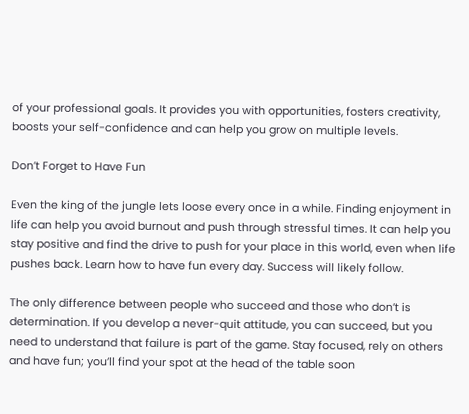of your professional goals. It provides you with opportunities, fosters creativity, boosts your self-confidence and can help you grow on multiple levels.

Don’t Forget to Have Fun

Even the king of the jungle lets loose every once in a while. Finding enjoyment in life can help you avoid burnout and push through stressful times. It can help you stay positive and find the drive to push for your place in this world, even when life pushes back. Learn how to have fun every day. Success will likely follow.

The only difference between people who succeed and those who don’t is determination. If you develop a never-quit attitude, you can succeed, but you need to understand that failure is part of the game. Stay focused, rely on others and have fun; you’ll find your spot at the head of the table soon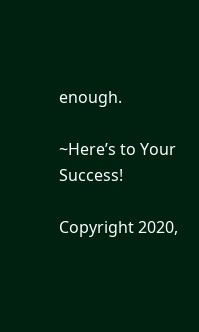enough.

~Here’s to Your Success!

Copyright 2020,